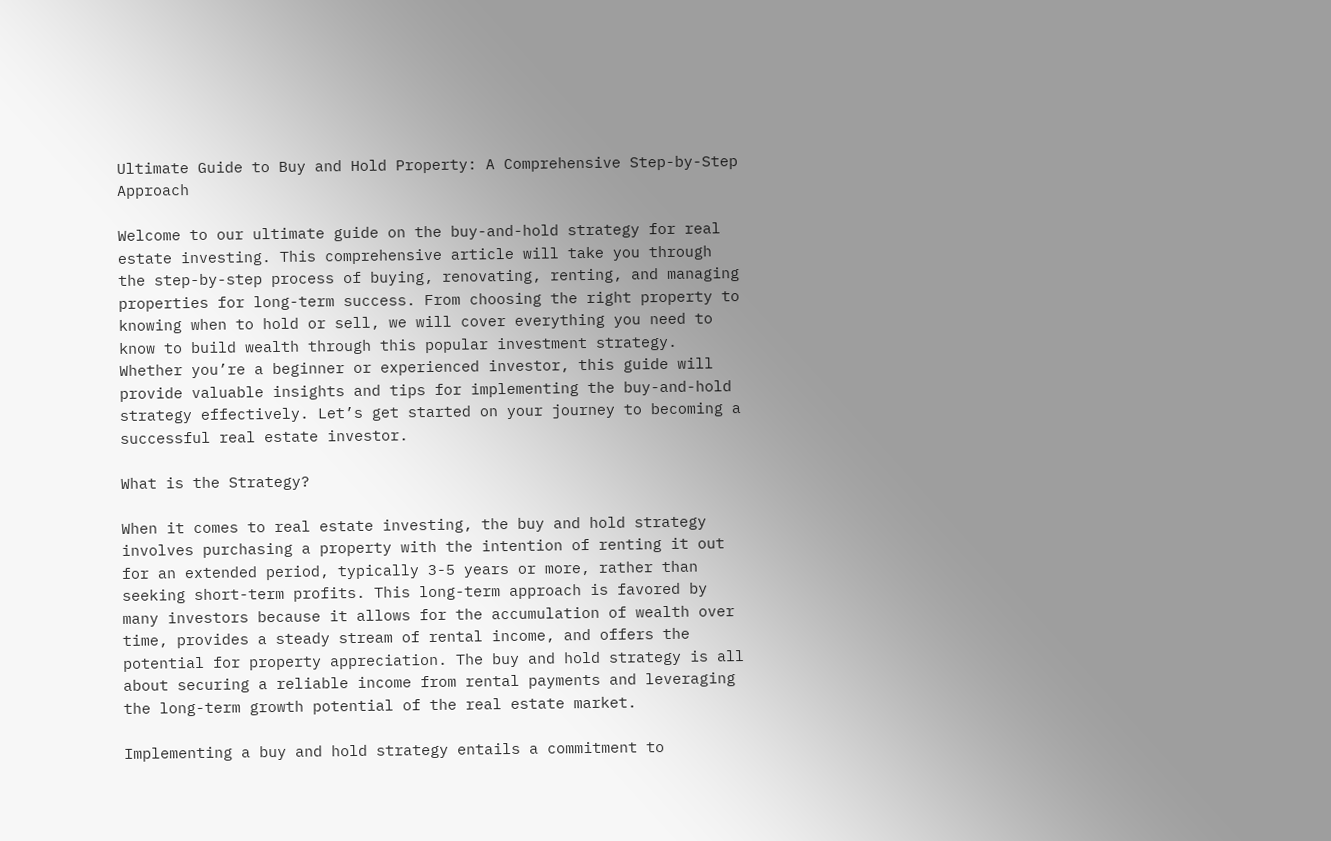Ultimate Guide to Buy and Hold Property: A Comprehensive Step-by-Step Approach

Welcome to our ultimate guide on the buy-and-hold strategy for real estate investing. This comprehensive article will take you through the step-by-step process of buying, renovating, renting, and managing properties for long-term success. From choosing the right property to knowing when to hold or sell, we will cover everything you need to know to build wealth through this popular investment strategy. Whether you’re a beginner or experienced investor, this guide will provide valuable insights and tips for implementing the buy-and-hold strategy effectively. Let’s get started on your journey to becoming a successful real estate investor.

What is the Strategy?

When it comes to real estate investing, the buy and hold strategy involves purchasing a property with the intention of renting it out for an extended period, typically 3-5 years or more, rather than seeking short-term profits. This long-term approach is favored by many investors because it allows for the accumulation of wealth over time, provides a steady stream of rental income, and offers the potential for property appreciation. The buy and hold strategy is all about securing a reliable income from rental payments and leveraging the long-term growth potential of the real estate market.

Implementing a buy and hold strategy entails a commitment to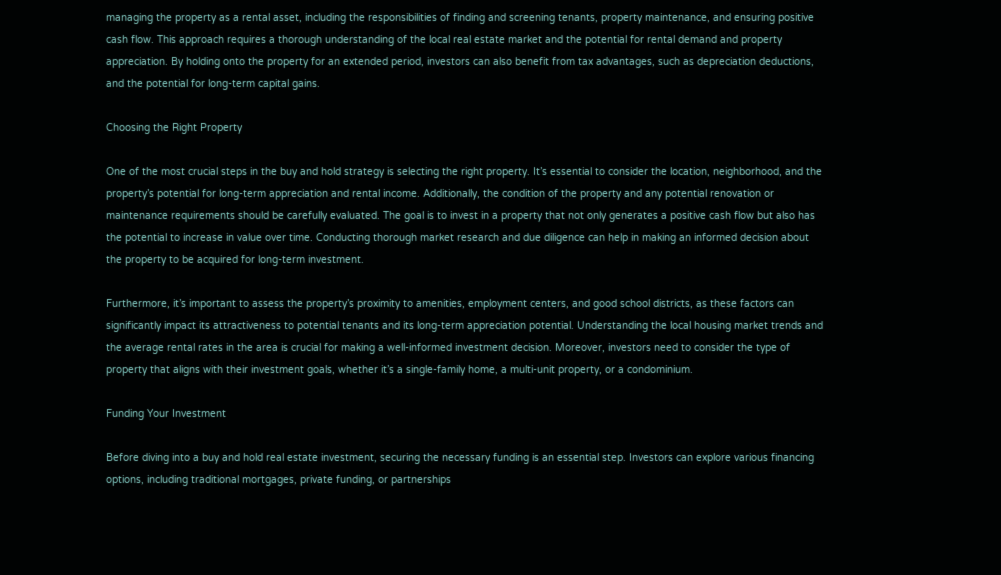managing the property as a rental asset, including the responsibilities of finding and screening tenants, property maintenance, and ensuring positive cash flow. This approach requires a thorough understanding of the local real estate market and the potential for rental demand and property appreciation. By holding onto the property for an extended period, investors can also benefit from tax advantages, such as depreciation deductions, and the potential for long-term capital gains.

Choosing the Right Property

One of the most crucial steps in the buy and hold strategy is selecting the right property. It’s essential to consider the location, neighborhood, and the property’s potential for long-term appreciation and rental income. Additionally, the condition of the property and any potential renovation or maintenance requirements should be carefully evaluated. The goal is to invest in a property that not only generates a positive cash flow but also has the potential to increase in value over time. Conducting thorough market research and due diligence can help in making an informed decision about the property to be acquired for long-term investment.

Furthermore, it’s important to assess the property’s proximity to amenities, employment centers, and good school districts, as these factors can significantly impact its attractiveness to potential tenants and its long-term appreciation potential. Understanding the local housing market trends and the average rental rates in the area is crucial for making a well-informed investment decision. Moreover, investors need to consider the type of property that aligns with their investment goals, whether it’s a single-family home, a multi-unit property, or a condominium.

Funding Your Investment

Before diving into a buy and hold real estate investment, securing the necessary funding is an essential step. Investors can explore various financing options, including traditional mortgages, private funding, or partnerships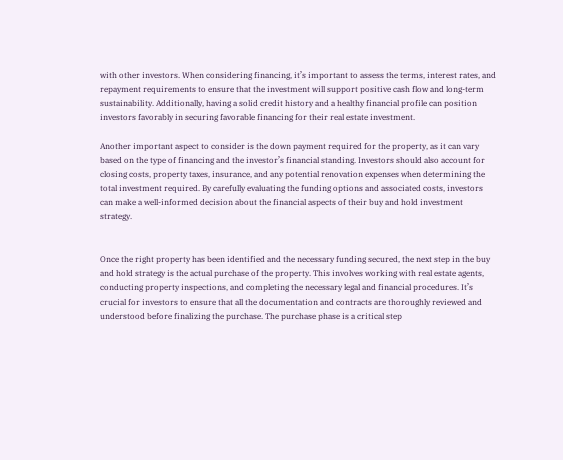with other investors. When considering financing, it’s important to assess the terms, interest rates, and repayment requirements to ensure that the investment will support positive cash flow and long-term sustainability. Additionally, having a solid credit history and a healthy financial profile can position investors favorably in securing favorable financing for their real estate investment.

Another important aspect to consider is the down payment required for the property, as it can vary based on the type of financing and the investor’s financial standing. Investors should also account for closing costs, property taxes, insurance, and any potential renovation expenses when determining the total investment required. By carefully evaluating the funding options and associated costs, investors can make a well-informed decision about the financial aspects of their buy and hold investment strategy.


Once the right property has been identified and the necessary funding secured, the next step in the buy and hold strategy is the actual purchase of the property. This involves working with real estate agents, conducting property inspections, and completing the necessary legal and financial procedures. It’s crucial for investors to ensure that all the documentation and contracts are thoroughly reviewed and understood before finalizing the purchase. The purchase phase is a critical step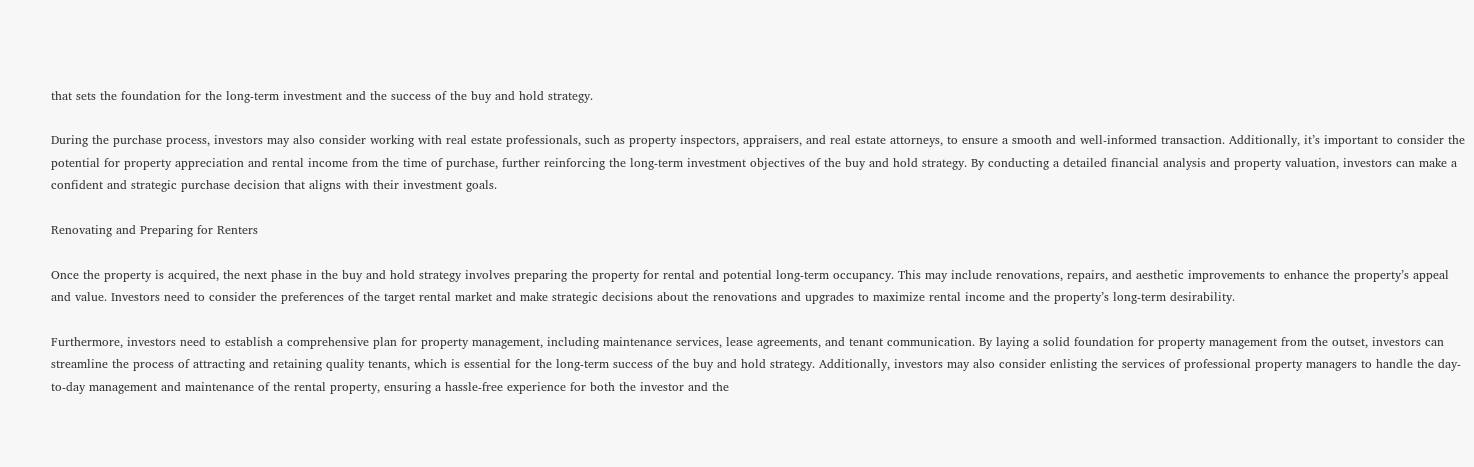that sets the foundation for the long-term investment and the success of the buy and hold strategy.

During the purchase process, investors may also consider working with real estate professionals, such as property inspectors, appraisers, and real estate attorneys, to ensure a smooth and well-informed transaction. Additionally, it’s important to consider the potential for property appreciation and rental income from the time of purchase, further reinforcing the long-term investment objectives of the buy and hold strategy. By conducting a detailed financial analysis and property valuation, investors can make a confident and strategic purchase decision that aligns with their investment goals.

Renovating and Preparing for Renters

Once the property is acquired, the next phase in the buy and hold strategy involves preparing the property for rental and potential long-term occupancy. This may include renovations, repairs, and aesthetic improvements to enhance the property’s appeal and value. Investors need to consider the preferences of the target rental market and make strategic decisions about the renovations and upgrades to maximize rental income and the property’s long-term desirability.

Furthermore, investors need to establish a comprehensive plan for property management, including maintenance services, lease agreements, and tenant communication. By laying a solid foundation for property management from the outset, investors can streamline the process of attracting and retaining quality tenants, which is essential for the long-term success of the buy and hold strategy. Additionally, investors may also consider enlisting the services of professional property managers to handle the day-to-day management and maintenance of the rental property, ensuring a hassle-free experience for both the investor and the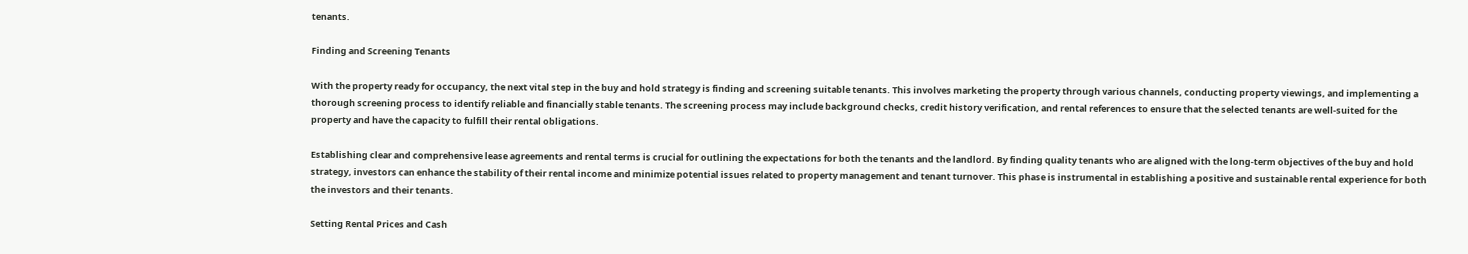tenants.

Finding and Screening Tenants

With the property ready for occupancy, the next vital step in the buy and hold strategy is finding and screening suitable tenants. This involves marketing the property through various channels, conducting property viewings, and implementing a thorough screening process to identify reliable and financially stable tenants. The screening process may include background checks, credit history verification, and rental references to ensure that the selected tenants are well-suited for the property and have the capacity to fulfill their rental obligations.

Establishing clear and comprehensive lease agreements and rental terms is crucial for outlining the expectations for both the tenants and the landlord. By finding quality tenants who are aligned with the long-term objectives of the buy and hold strategy, investors can enhance the stability of their rental income and minimize potential issues related to property management and tenant turnover. This phase is instrumental in establishing a positive and sustainable rental experience for both the investors and their tenants.

Setting Rental Prices and Cash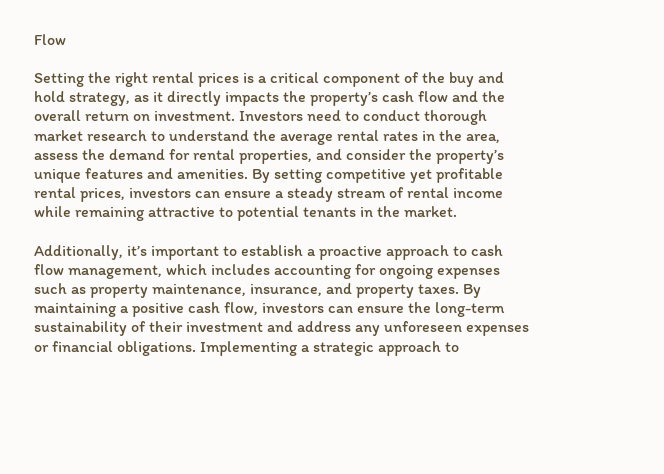Flow

Setting the right rental prices is a critical component of the buy and hold strategy, as it directly impacts the property’s cash flow and the overall return on investment. Investors need to conduct thorough market research to understand the average rental rates in the area, assess the demand for rental properties, and consider the property’s unique features and amenities. By setting competitive yet profitable rental prices, investors can ensure a steady stream of rental income while remaining attractive to potential tenants in the market.

Additionally, it’s important to establish a proactive approach to cash flow management, which includes accounting for ongoing expenses such as property maintenance, insurance, and property taxes. By maintaining a positive cash flow, investors can ensure the long-term sustainability of their investment and address any unforeseen expenses or financial obligations. Implementing a strategic approach to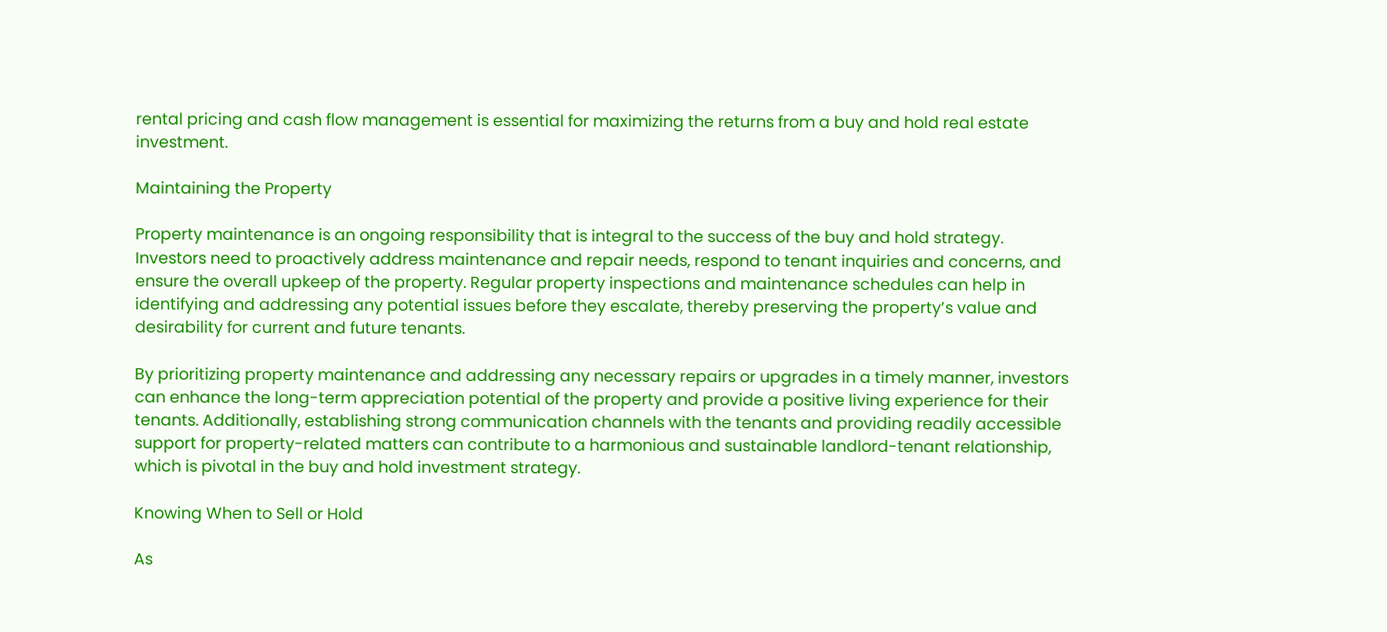rental pricing and cash flow management is essential for maximizing the returns from a buy and hold real estate investment.

Maintaining the Property

Property maintenance is an ongoing responsibility that is integral to the success of the buy and hold strategy. Investors need to proactively address maintenance and repair needs, respond to tenant inquiries and concerns, and ensure the overall upkeep of the property. Regular property inspections and maintenance schedules can help in identifying and addressing any potential issues before they escalate, thereby preserving the property’s value and desirability for current and future tenants.

By prioritizing property maintenance and addressing any necessary repairs or upgrades in a timely manner, investors can enhance the long-term appreciation potential of the property and provide a positive living experience for their tenants. Additionally, establishing strong communication channels with the tenants and providing readily accessible support for property-related matters can contribute to a harmonious and sustainable landlord-tenant relationship, which is pivotal in the buy and hold investment strategy.

Knowing When to Sell or Hold

As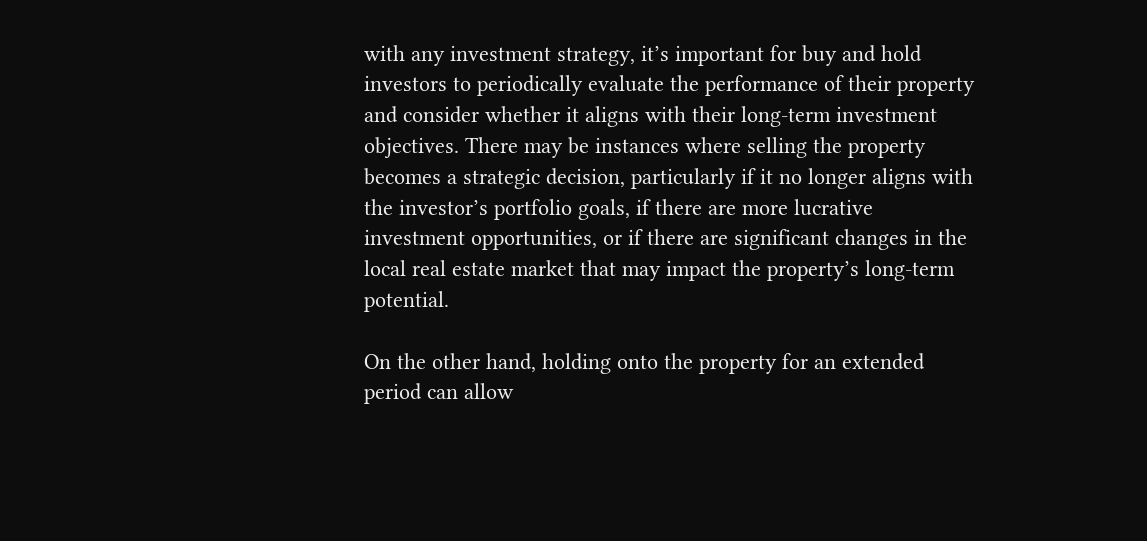with any investment strategy, it’s important for buy and hold investors to periodically evaluate the performance of their property and consider whether it aligns with their long-term investment objectives. There may be instances where selling the property becomes a strategic decision, particularly if it no longer aligns with the investor’s portfolio goals, if there are more lucrative investment opportunities, or if there are significant changes in the local real estate market that may impact the property’s long-term potential.

On the other hand, holding onto the property for an extended period can allow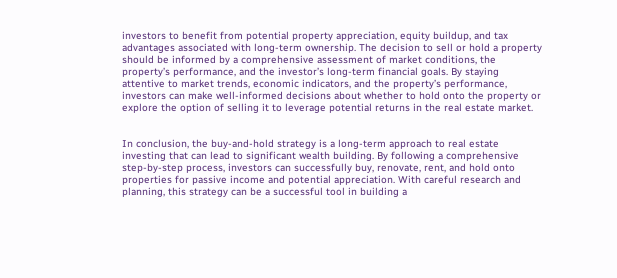investors to benefit from potential property appreciation, equity buildup, and tax advantages associated with long-term ownership. The decision to sell or hold a property should be informed by a comprehensive assessment of market conditions, the property’s performance, and the investor’s long-term financial goals. By staying attentive to market trends, economic indicators, and the property’s performance, investors can make well-informed decisions about whether to hold onto the property or explore the option of selling it to leverage potential returns in the real estate market.


In conclusion, the buy-and-hold strategy is a long-term approach to real estate investing that can lead to significant wealth building. By following a comprehensive step-by-step process, investors can successfully buy, renovate, rent, and hold onto properties for passive income and potential appreciation. With careful research and planning, this strategy can be a successful tool in building a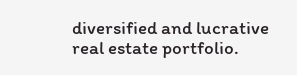diversified and lucrative real estate portfolio.